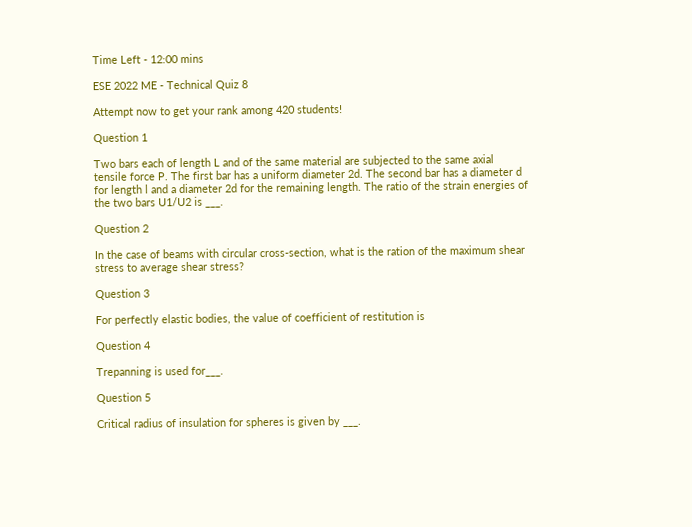Time Left - 12:00 mins

ESE 2022 ME - Technical Quiz 8

Attempt now to get your rank among 420 students!

Question 1

Two bars each of length L and of the same material are subjected to the same axial tensile force P. The first bar has a uniform diameter 2d. The second bar has a diameter d for length l and a diameter 2d for the remaining length. The ratio of the strain energies of the two bars U1/U2 is ___.

Question 2

In the case of beams with circular cross-section, what is the ration of the maximum shear stress to average shear stress?

Question 3

For perfectly elastic bodies, the value of coefficient of restitution is

Question 4

Trepanning is used for___.

Question 5

Critical radius of insulation for spheres is given by ___.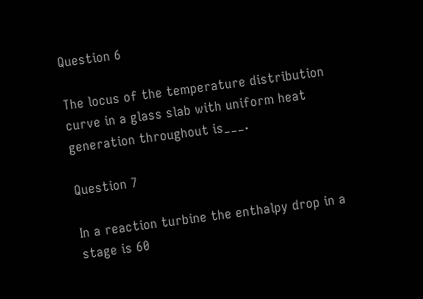Question 6

The locus of the temperature distribution curve in a glass slab with uniform heat generation throughout is___.

Question 7

In a reaction turbine the enthalpy drop in a stage is 60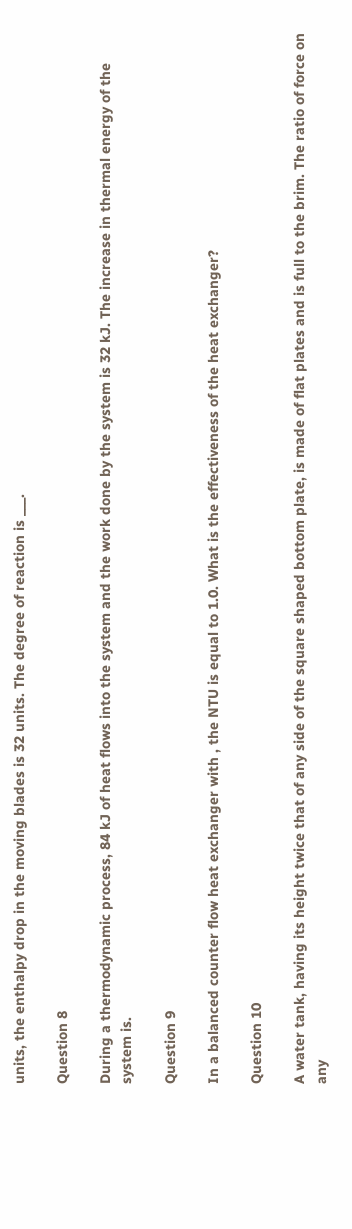units, the enthalpy drop in the moving blades is 32 units. The degree of reaction is ___.

Question 8

During a thermodynamic process, 84 kJ of heat flows into the system and the work done by the system is 32 kJ. The increase in thermal energy of the system is.

Question 9

In a balanced counter flow heat exchanger with , the NTU is equal to 1.0. What is the effectiveness of the heat exchanger?

Question 10

A water tank, having its height twice that of any side of the square shaped bottom plate, is made of flat plates and is full to the brim. The ratio of force on any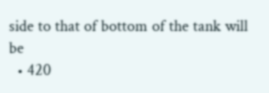side to that of bottom of the tank will be
  • 420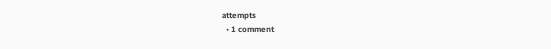attempts
  • 1 comment